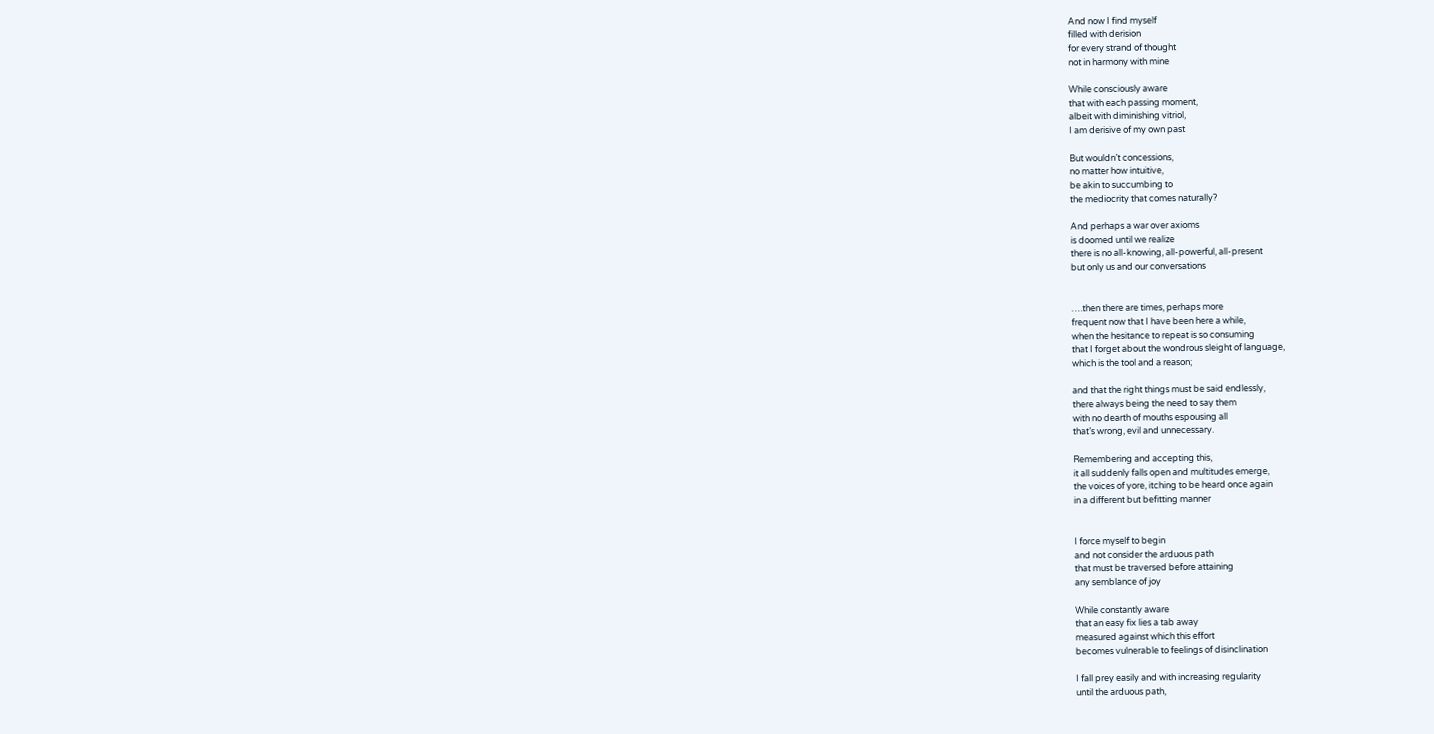And now I find myself
filled with derision
for every strand of thought
not in harmony with mine

While consciously aware
that with each passing moment,
albeit with diminishing vitriol,
I am derisive of my own past

But wouldn’t concessions,
no matter how intuitive,
be akin to succumbing to
the mediocrity that comes naturally?

And perhaps a war over axioms
is doomed until we realize
there is no all-knowing, all-powerful, all-present
but only us and our conversations


….then there are times, perhaps more
frequent now that I have been here a while,
when the hesitance to repeat is so consuming
that I forget about the wondrous sleight of language,
which is the tool and a reason;

and that the right things must be said endlessly,
there always being the need to say them
with no dearth of mouths espousing all
that’s wrong, evil and unnecessary.

Remembering and accepting this,
it all suddenly falls open and multitudes emerge,
the voices of yore, itching to be heard once again
in a different but befitting manner


I force myself to begin
and not consider the arduous path
that must be traversed before attaining
any semblance of joy

While constantly aware
that an easy fix lies a tab away
measured against which this effort
becomes vulnerable to feelings of disinclination

I fall prey easily and with increasing regularity
until the arduous path,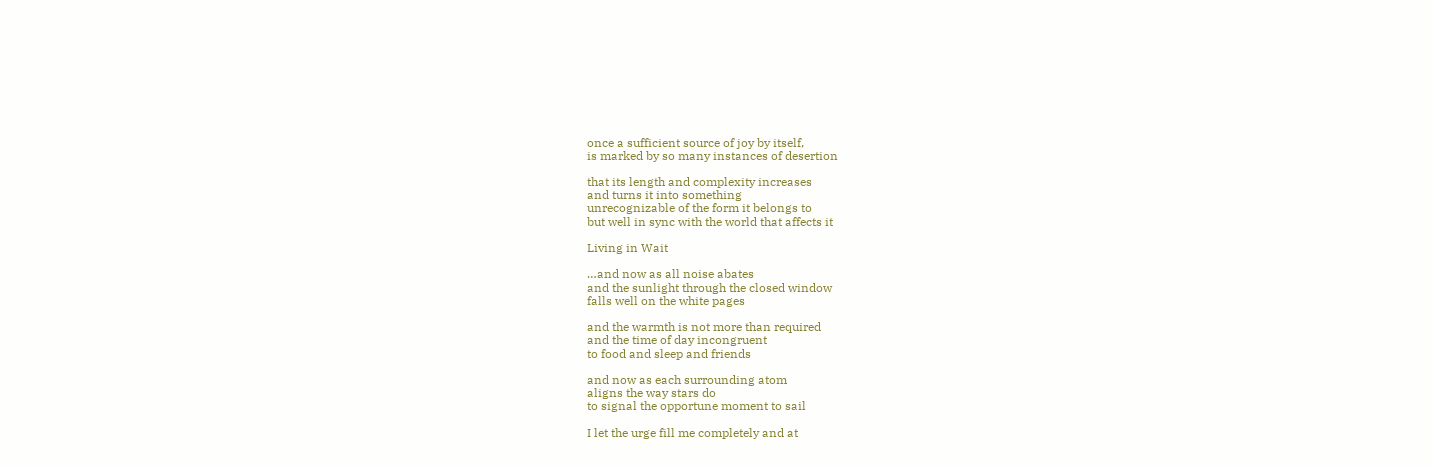once a sufficient source of joy by itself,
is marked by so many instances of desertion

that its length and complexity increases
and turns it into something
unrecognizable of the form it belongs to
but well in sync with the world that affects it

Living in Wait

…and now as all noise abates
and the sunlight through the closed window
falls well on the white pages

and the warmth is not more than required
and the time of day incongruent
to food and sleep and friends

and now as each surrounding atom
aligns the way stars do
to signal the opportune moment to sail

I let the urge fill me completely and at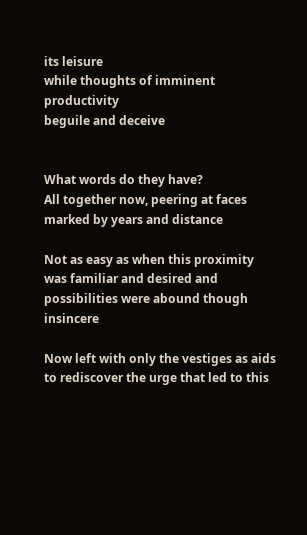its leisure
while thoughts of imminent productivity
beguile and deceive


What words do they have?
All together now, peering at faces
marked by years and distance

Not as easy as when this proximity
was familiar and desired and
possibilities were abound though insincere

Now left with only the vestiges as aids
to rediscover the urge that led to this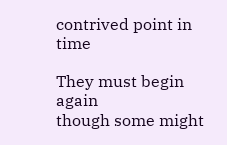contrived point in time

They must begin again
though some might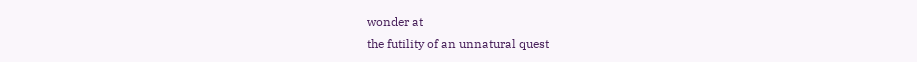wonder at
the futility of an unnatural quest